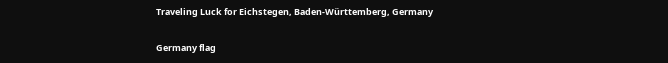Traveling Luck for Eichstegen, Baden-Württemberg, Germany

Germany flag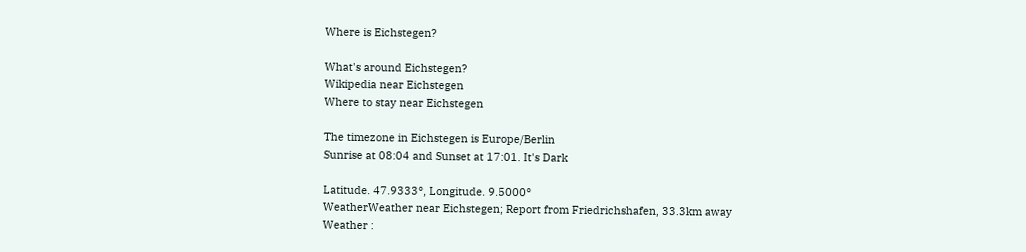Where is Eichstegen?

What's around Eichstegen?
Wikipedia near Eichstegen
Where to stay near Eichstegen

The timezone in Eichstegen is Europe/Berlin
Sunrise at 08:04 and Sunset at 17:01. It's Dark

Latitude. 47.9333°, Longitude. 9.5000°
WeatherWeather near Eichstegen; Report from Friedrichshafen, 33.3km away
Weather :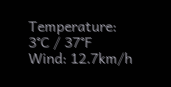Temperature: 3°C / 37°F
Wind: 12.7km/h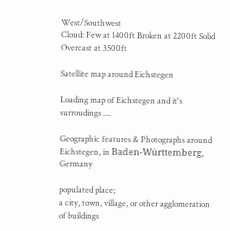West/Southwest
Cloud: Few at 1400ft Broken at 2200ft Solid Overcast at 3500ft

Satellite map around Eichstegen

Loading map of Eichstegen and it's surroudings ....

Geographic features & Photographs around Eichstegen, in Baden-Württemberg, Germany

populated place;
a city, town, village, or other agglomeration of buildings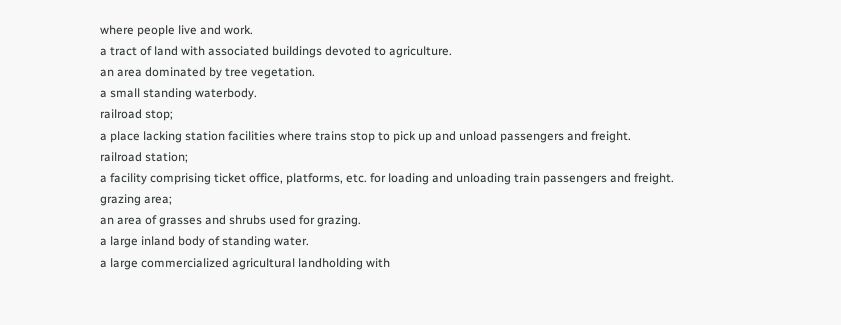where people live and work.
a tract of land with associated buildings devoted to agriculture.
an area dominated by tree vegetation.
a small standing waterbody.
railroad stop;
a place lacking station facilities where trains stop to pick up and unload passengers and freight.
railroad station;
a facility comprising ticket office, platforms, etc. for loading and unloading train passengers and freight.
grazing area;
an area of grasses and shrubs used for grazing.
a large inland body of standing water.
a large commercialized agricultural landholding with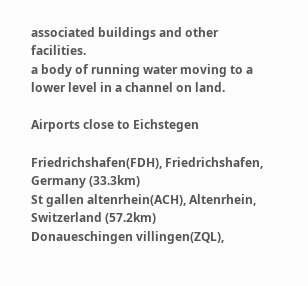associated buildings and other facilities.
a body of running water moving to a lower level in a channel on land.

Airports close to Eichstegen

Friedrichshafen(FDH), Friedrichshafen, Germany (33.3km)
St gallen altenrhein(ACH), Altenrhein, Switzerland (57.2km)
Donaueschingen villingen(ZQL),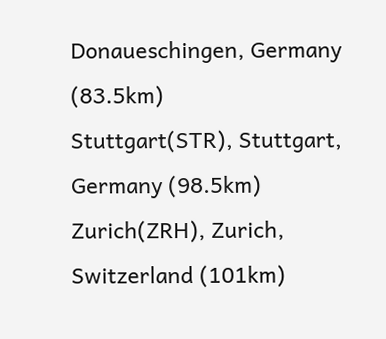Donaueschingen, Germany (83.5km)
Stuttgart(STR), Stuttgart, Germany (98.5km)
Zurich(ZRH), Zurich, Switzerland (101km)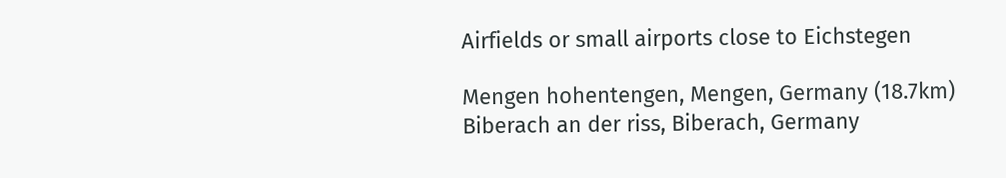Airfields or small airports close to Eichstegen

Mengen hohentengen, Mengen, Germany (18.7km)
Biberach an der riss, Biberach, Germany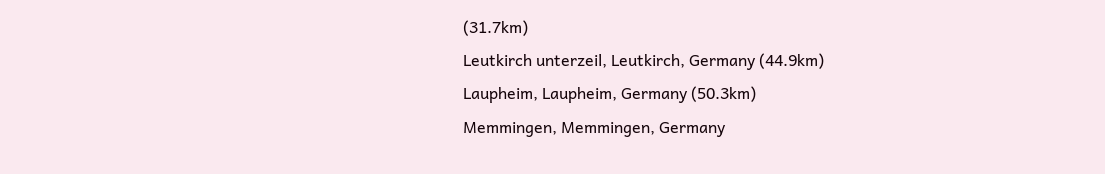(31.7km)
Leutkirch unterzeil, Leutkirch, Germany (44.9km)
Laupheim, Laupheim, Germany (50.3km)
Memmingen, Memmingen, Germany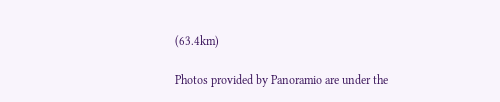(63.4km)

Photos provided by Panoramio are under the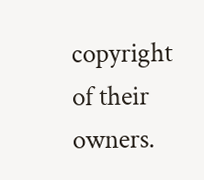copyright of their owners.